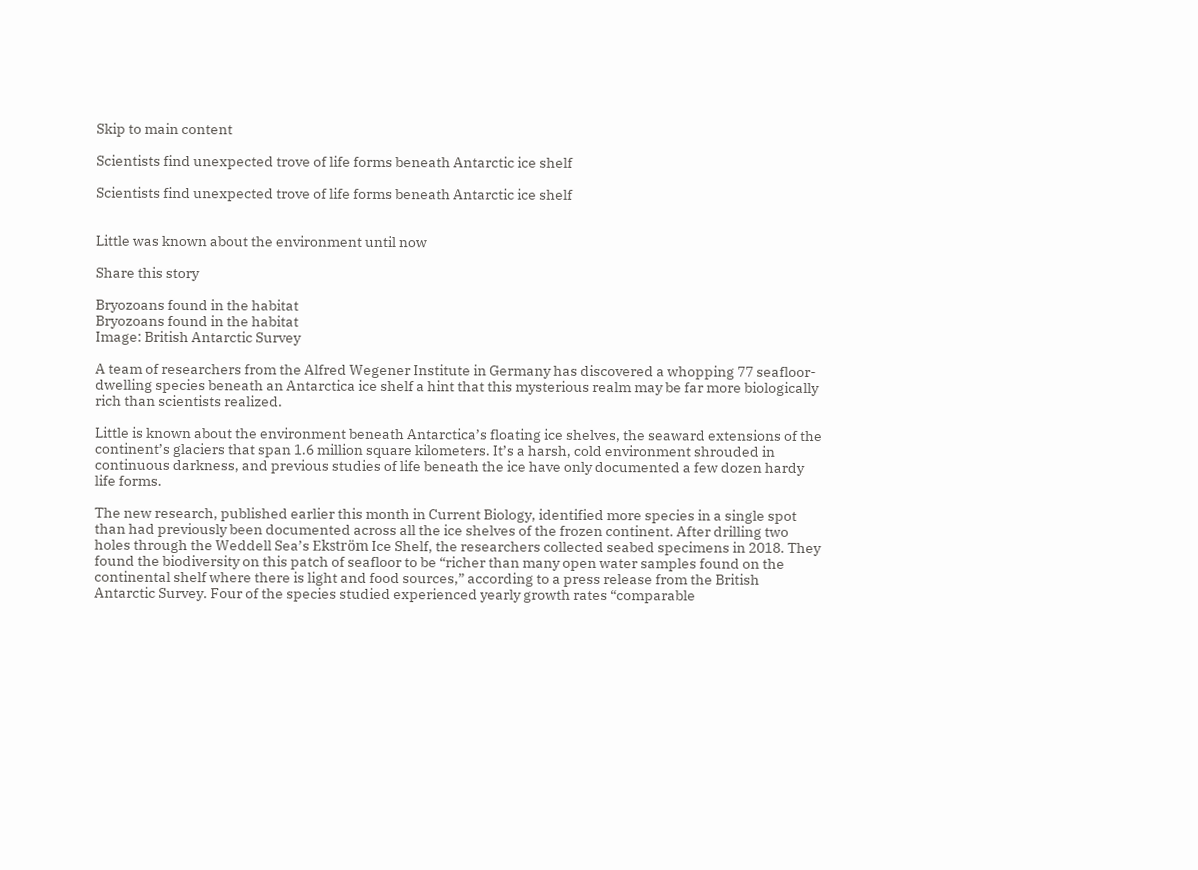Skip to main content

Scientists find unexpected trove of life forms beneath Antarctic ice shelf

Scientists find unexpected trove of life forms beneath Antarctic ice shelf


Little was known about the environment until now

Share this story

Bryozoans found in the habitat
Bryozoans found in the habitat
Image: British Antarctic Survey

A team of researchers from the Alfred Wegener Institute in Germany has discovered a whopping 77 seafloor-dwelling species beneath an Antarctica ice shelf a hint that this mysterious realm may be far more biologically rich than scientists realized.

Little is known about the environment beneath Antarctica’s floating ice shelves, the seaward extensions of the continent’s glaciers that span 1.6 million square kilometers. It’s a harsh, cold environment shrouded in continuous darkness, and previous studies of life beneath the ice have only documented a few dozen hardy life forms.

The new research, published earlier this month in Current Biology, identified more species in a single spot than had previously been documented across all the ice shelves of the frozen continent. After drilling two holes through the Weddell Sea’s Ekström Ice Shelf, the researchers collected seabed specimens in 2018. They found the biodiversity on this patch of seafloor to be “richer than many open water samples found on the continental shelf where there is light and food sources,” according to a press release from the British Antarctic Survey. Four of the species studied experienced yearly growth rates “comparable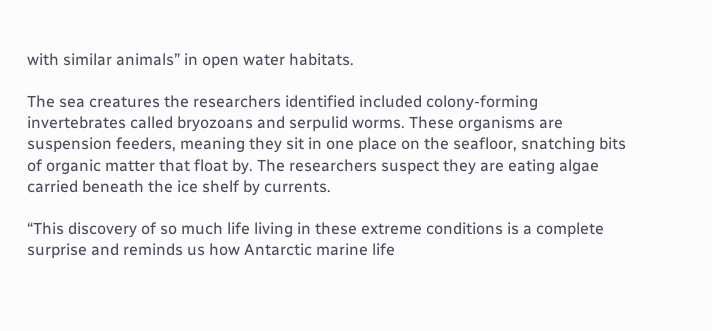with similar animals” in open water habitats.

The sea creatures the researchers identified included colony-forming invertebrates called bryozoans and serpulid worms. These organisms are suspension feeders, meaning they sit in one place on the seafloor, snatching bits of organic matter that float by. The researchers suspect they are eating algae carried beneath the ice shelf by currents.

“This discovery of so much life living in these extreme conditions is a complete surprise and reminds us how Antarctic marine life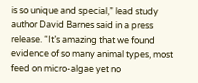is so unique and special,” lead study author David Barnes said in a press release. “It’s amazing that we found evidence of so many animal types, most feed on micro-algae yet no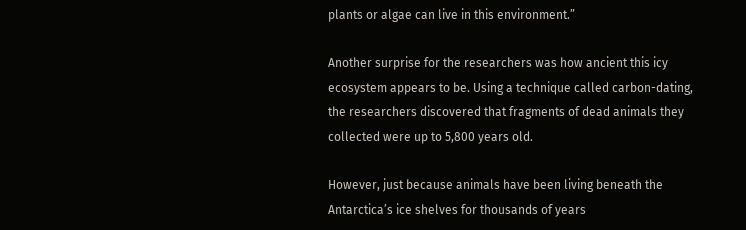plants or algae can live in this environment.”

Another surprise for the researchers was how ancient this icy ecosystem appears to be. Using a technique called carbon-dating, the researchers discovered that fragments of dead animals they collected were up to 5,800 years old.

However, just because animals have been living beneath the Antarctica’s ice shelves for thousands of years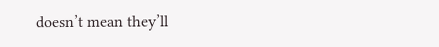doesn’t mean they’ll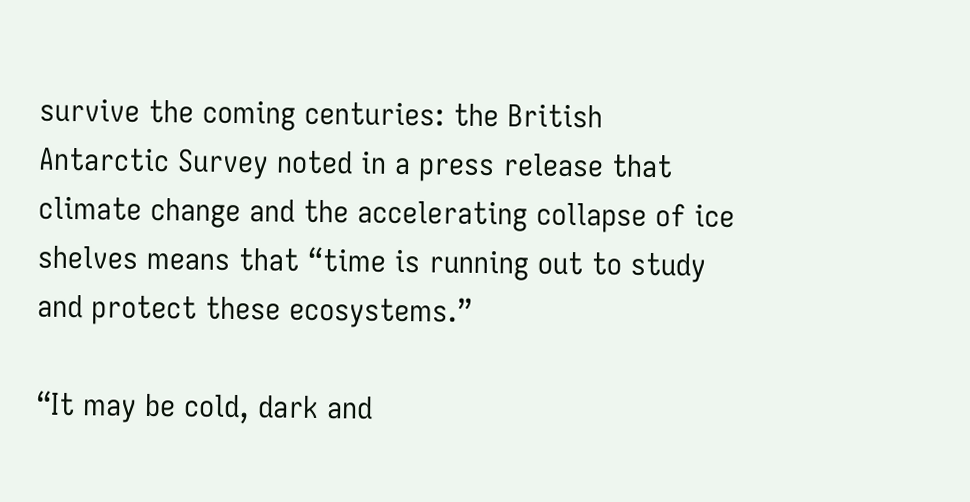survive the coming centuries: the British Antarctic Survey noted in a press release that climate change and the accelerating collapse of ice shelves means that “time is running out to study and protect these ecosystems.”

“It may be cold, dark and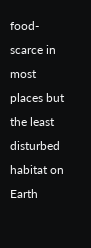food-scarce in most places but the least disturbed habitat on Earth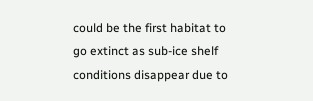could be the first habitat to go extinct as sub-ice shelf conditions disappear due to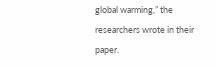global warming,” the researchers wrote in their paper.